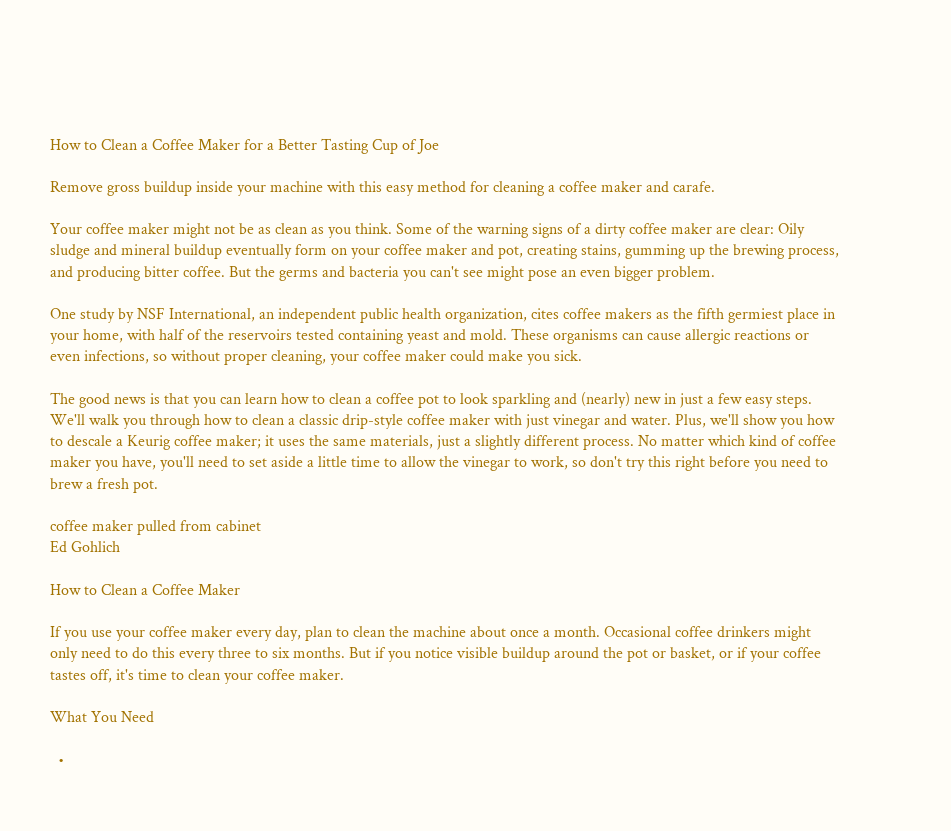How to Clean a Coffee Maker for a Better Tasting Cup of Joe

Remove gross buildup inside your machine with this easy method for cleaning a coffee maker and carafe.

Your coffee maker might not be as clean as you think. Some of the warning signs of a dirty coffee maker are clear: Oily sludge and mineral buildup eventually form on your coffee maker and pot, creating stains, gumming up the brewing process, and producing bitter coffee. But the germs and bacteria you can't see might pose an even bigger problem.

One study by NSF International, an independent public health organization, cites coffee makers as the fifth germiest place in your home, with half of the reservoirs tested containing yeast and mold. These organisms can cause allergic reactions or even infections, so without proper cleaning, your coffee maker could make you sick.

The good news is that you can learn how to clean a coffee pot to look sparkling and (nearly) new in just a few easy steps. We'll walk you through how to clean a classic drip-style coffee maker with just vinegar and water. Plus, we'll show you how to descale a Keurig coffee maker; it uses the same materials, just a slightly different process. No matter which kind of coffee maker you have, you'll need to set aside a little time to allow the vinegar to work, so don't try this right before you need to brew a fresh pot.

coffee maker pulled from cabinet
Ed Gohlich

How to Clean a Coffee Maker

If you use your coffee maker every day, plan to clean the machine about once a month. Occasional coffee drinkers might only need to do this every three to six months. But if you notice visible buildup around the pot or basket, or if your coffee tastes off, it's time to clean your coffee maker.

What You Need

  •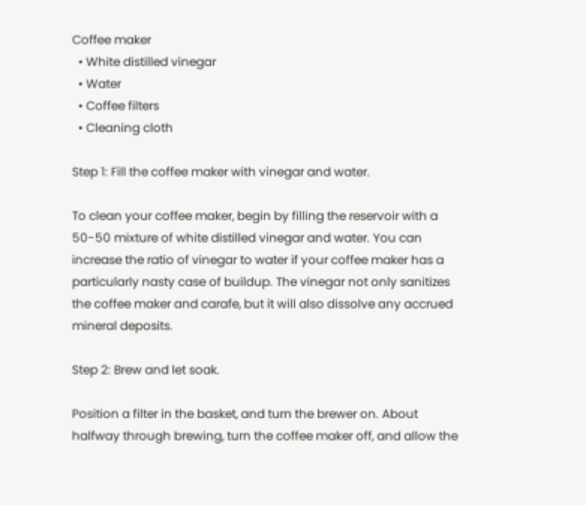Coffee maker
  • White distilled vinegar
  • Water
  • Coffee filters
  • Cleaning cloth

Step 1: Fill the coffee maker with vinegar and water.

To clean your coffee maker, begin by filling the reservoir with a 50-50 mixture of white distilled vinegar and water. You can increase the ratio of vinegar to water if your coffee maker has a particularly nasty case of buildup. The vinegar not only sanitizes the coffee maker and carafe, but it will also dissolve any accrued mineral deposits.

Step 2: Brew and let soak.

Position a filter in the basket, and turn the brewer on. About halfway through brewing, turn the coffee maker off, and allow the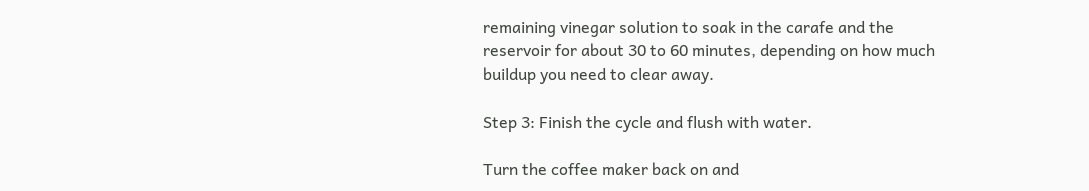remaining vinegar solution to soak in the carafe and the reservoir for about 30 to 60 minutes, depending on how much buildup you need to clear away.

Step 3: Finish the cycle and flush with water.

Turn the coffee maker back on and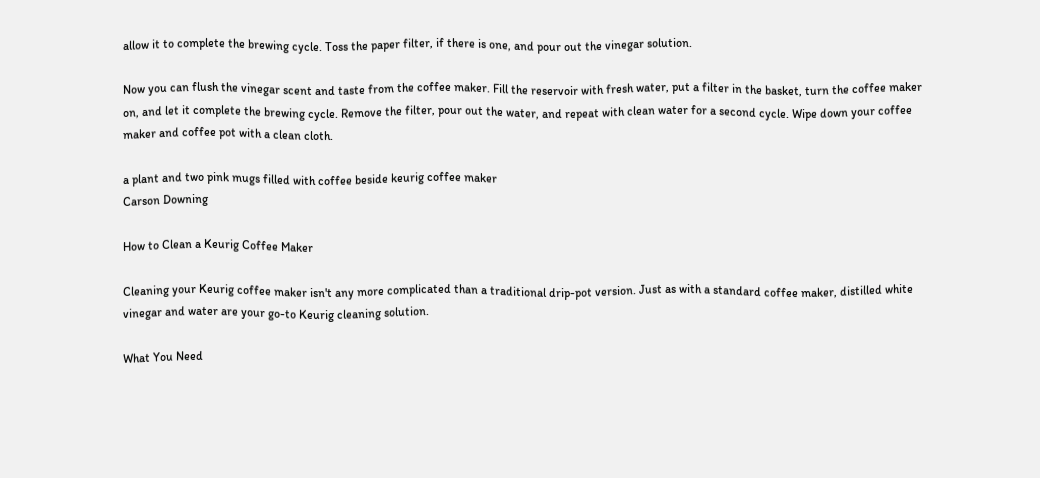allow it to complete the brewing cycle. Toss the paper filter, if there is one, and pour out the vinegar solution.

Now you can flush the vinegar scent and taste from the coffee maker. Fill the reservoir with fresh water, put a filter in the basket, turn the coffee maker on, and let it complete the brewing cycle. Remove the filter, pour out the water, and repeat with clean water for a second cycle. Wipe down your coffee maker and coffee pot with a clean cloth.

a plant and two pink mugs filled with coffee beside keurig coffee maker
Carson Downing

How to Clean a Keurig Coffee Maker

Cleaning your Keurig coffee maker isn't any more complicated than a traditional drip-pot version. Just as with a standard coffee maker, distilled white vinegar and water are your go-to Keurig cleaning solution.

What You Need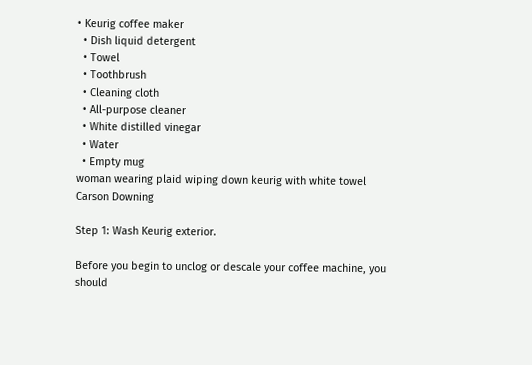• Keurig coffee maker
  • Dish liquid detergent
  • Towel
  • Toothbrush
  • Cleaning cloth
  • All-purpose cleaner
  • White distilled vinegar
  • Water
  • Empty mug
woman wearing plaid wiping down keurig with white towel
Carson Downing

Step 1: Wash Keurig exterior.

Before you begin to unclog or descale your coffee machine, you should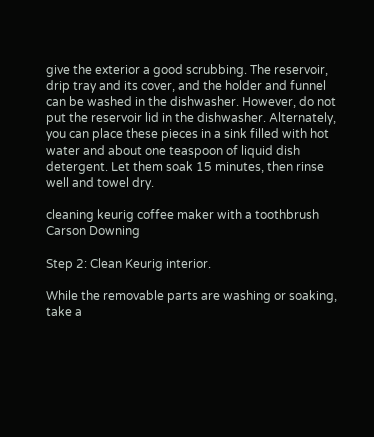give the exterior a good scrubbing. The reservoir, drip tray and its cover, and the holder and funnel can be washed in the dishwasher. However, do not put the reservoir lid in the dishwasher. Alternately, you can place these pieces in a sink filled with hot water and about one teaspoon of liquid dish detergent. Let them soak 15 minutes, then rinse well and towel dry.

cleaning keurig coffee maker with a toothbrush
Carson Downing

Step 2: Clean Keurig interior.

While the removable parts are washing or soaking, take a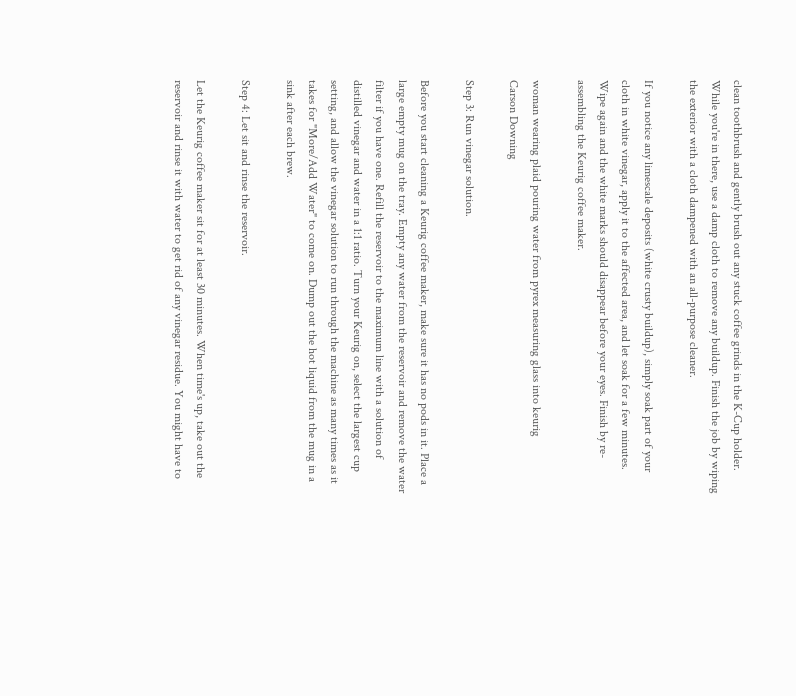clean toothbrush and gently brush out any stuck coffee grinds in the K-Cup holder. While you're in there, use a damp cloth to remove any buildup. Finish the job by wiping the exterior with a cloth dampened with an all-purpose cleaner.

If you notice any limescale deposits (white crusty buildup), simply soak part of your cloth in white vinegar, apply it to the affected area, and let soak for a few minutes. Wipe again and the white marks should disappear before your eyes. Finish by re-assembling the Keurig coffee maker.

woman wearing plaid pouring water from pyrex measuring glass into keurig
Carson Downing

Step 3: Run vinegar solution.

Before you start cleaning a Keurig coffee maker, make sure it has no pods in it. Place a large empty mug on the tray. Empty any water from the reservoir and remove the water filter if you have one. Refill the reservoir to the maximum line with a solution of distilled vinegar and water in a 1:1 ratio. Turn your Keurig on, select the largest cup setting, and allow the vinegar solution to run through the machine as many times as it takes for "More/Add Water" to come on. Dump out the hot liquid from the mug in a sink after each brew.

Step 4: Let sit and rinse the reservoir.

Let the Keurig coffee maker sit for at least 30 minutes. When time's up, take out the reservoir and rinse it with water to get rid of any vinegar residue. You might have to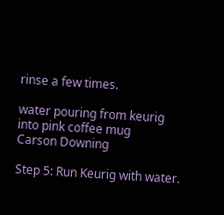rinse a few times.

water pouring from keurig into pink coffee mug
Carson Downing

Step 5: Run Keurig with water.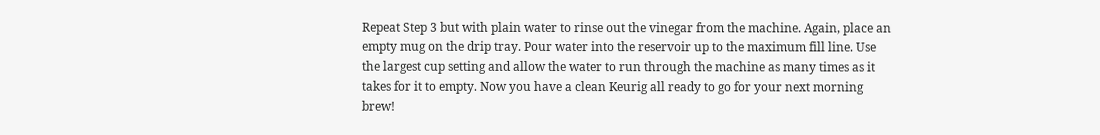Repeat Step 3 but with plain water to rinse out the vinegar from the machine. Again, place an empty mug on the drip tray. Pour water into the reservoir up to the maximum fill line. Use the largest cup setting and allow the water to run through the machine as many times as it takes for it to empty. Now you have a clean Keurig all ready to go for your next morning brew!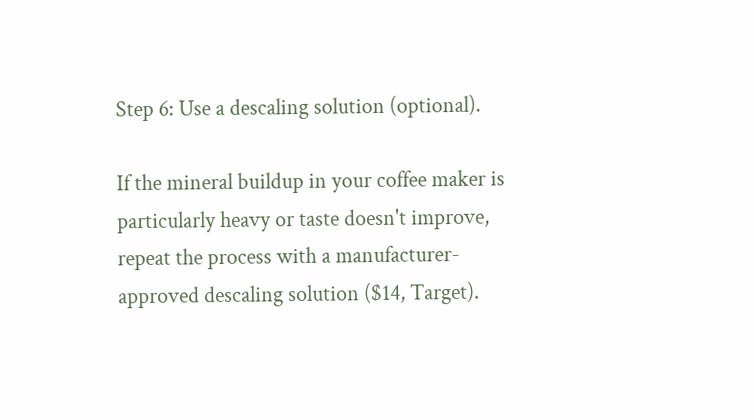Step 6: Use a descaling solution (optional).

If the mineral buildup in your coffee maker is particularly heavy or taste doesn't improve, repeat the process with a manufacturer-approved descaling solution ($14, Target).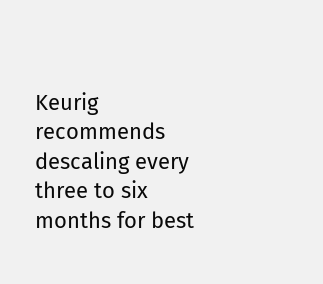Keurig recommends descaling every three to six months for best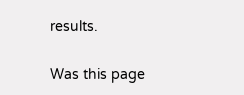results.

Was this page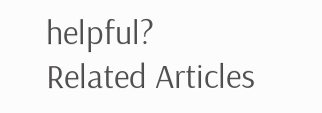helpful?
Related Articles